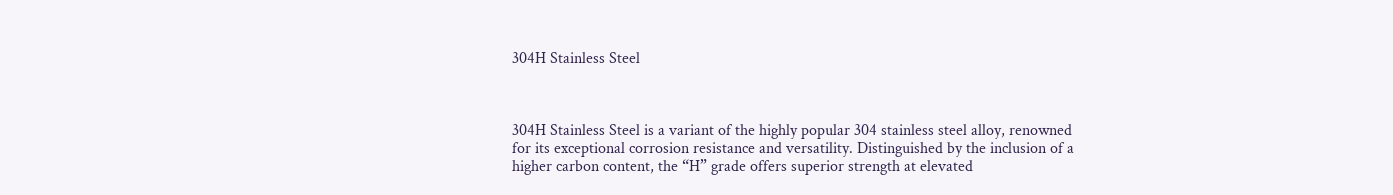304H Stainless Steel



304H Stainless Steel is a variant of the highly popular 304 stainless steel alloy, renowned for its exceptional corrosion resistance and versatility. Distinguished by the inclusion of a higher carbon content, the “H” grade offers superior strength at elevated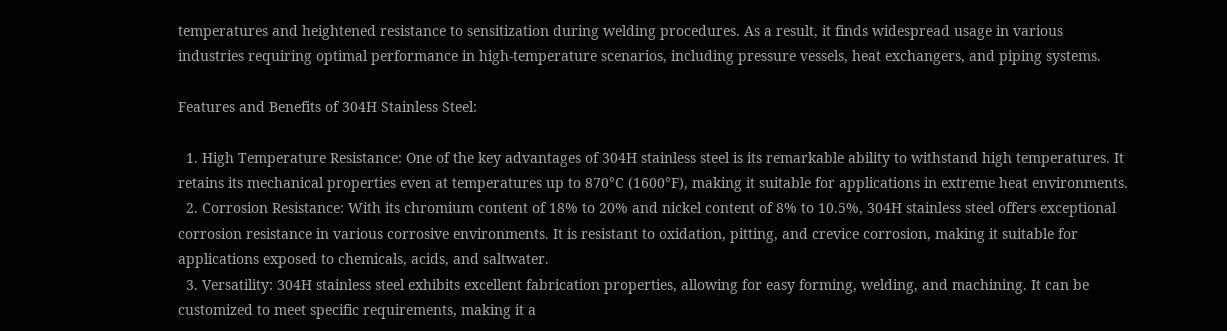temperatures and heightened resistance to sensitization during welding procedures. As a result, it finds widespread usage in various industries requiring optimal performance in high-temperature scenarios, including pressure vessels, heat exchangers, and piping systems.

Features and Benefits of 304H Stainless Steel:

  1. High Temperature Resistance: One of the key advantages of 304H stainless steel is its remarkable ability to withstand high temperatures. It retains its mechanical properties even at temperatures up to 870°C (1600°F), making it suitable for applications in extreme heat environments.
  2. Corrosion Resistance: With its chromium content of 18% to 20% and nickel content of 8% to 10.5%, 304H stainless steel offers exceptional corrosion resistance in various corrosive environments. It is resistant to oxidation, pitting, and crevice corrosion, making it suitable for applications exposed to chemicals, acids, and saltwater.
  3. Versatility: 304H stainless steel exhibits excellent fabrication properties, allowing for easy forming, welding, and machining. It can be customized to meet specific requirements, making it a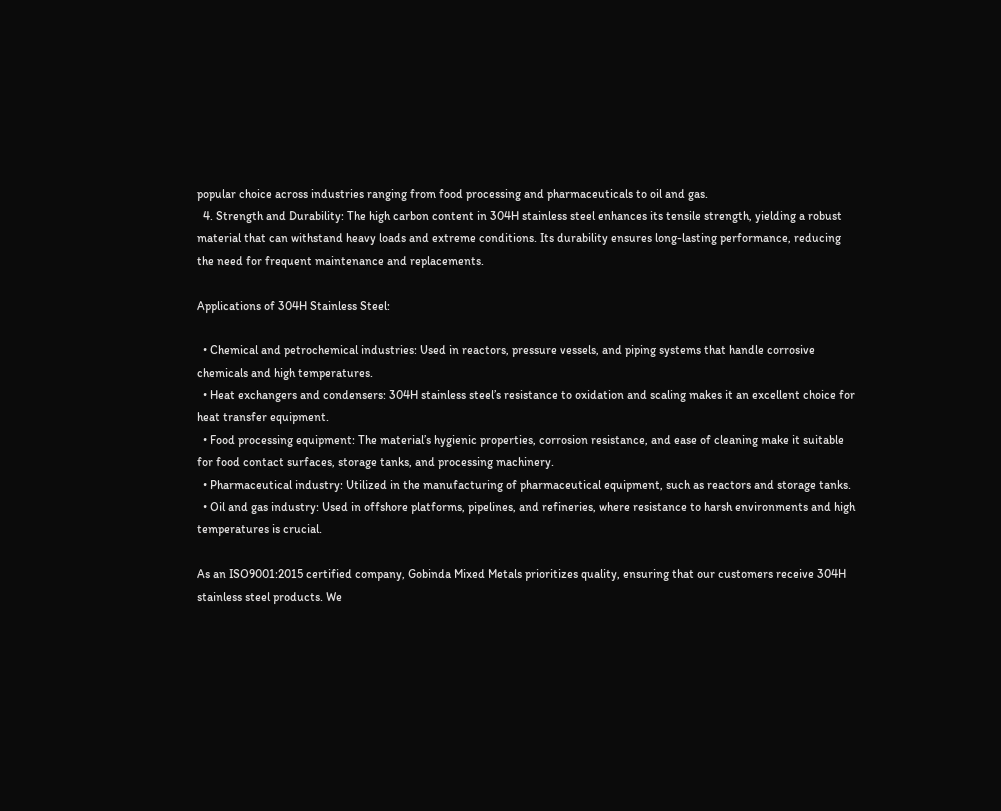popular choice across industries ranging from food processing and pharmaceuticals to oil and gas.
  4. Strength and Durability: The high carbon content in 304H stainless steel enhances its tensile strength, yielding a robust material that can withstand heavy loads and extreme conditions. Its durability ensures long-lasting performance, reducing the need for frequent maintenance and replacements.

Applications of 304H Stainless Steel:

  • Chemical and petrochemical industries: Used in reactors, pressure vessels, and piping systems that handle corrosive chemicals and high temperatures.
  • Heat exchangers and condensers: 304H stainless steel’s resistance to oxidation and scaling makes it an excellent choice for heat transfer equipment.
  • Food processing equipment: The material’s hygienic properties, corrosion resistance, and ease of cleaning make it suitable for food contact surfaces, storage tanks, and processing machinery.
  • Pharmaceutical industry: Utilized in the manufacturing of pharmaceutical equipment, such as reactors and storage tanks.
  • Oil and gas industry: Used in offshore platforms, pipelines, and refineries, where resistance to harsh environments and high temperatures is crucial.

As an ISO9001:2015 certified company, Gobinda Mixed Metals prioritizes quality, ensuring that our customers receive 304H stainless steel products. We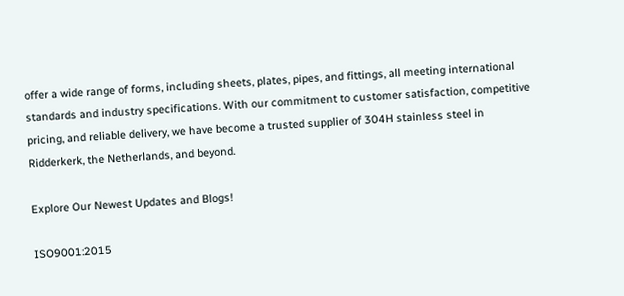offer a wide range of forms, including sheets, plates, pipes, and fittings, all meeting international standards and industry specifications. With our commitment to customer satisfaction, competitive pricing, and reliable delivery, we have become a trusted supplier of 304H stainless steel in Ridderkerk, the Netherlands, and beyond.

Explore Our Newest Updates and Blogs!

ISO9001:2015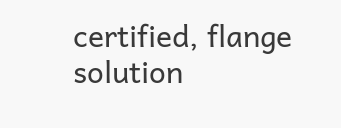certified, flange solution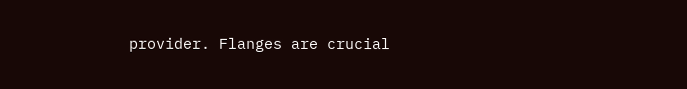provider. Flanges are crucial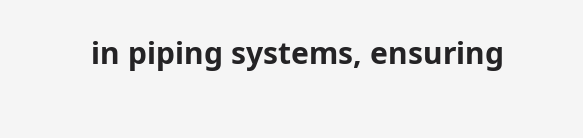in piping systems, ensuring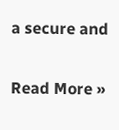a secure and

Read More »